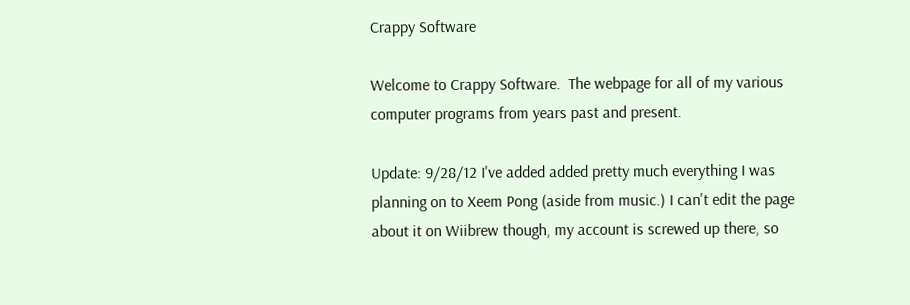Crappy Software

Welcome to Crappy Software.  The webpage for all of my various computer programs from years past and present.

Update: 9/28/12 I've added added pretty much everything I was planning on to Xeem Pong (aside from music.) I can't edit the page about it on Wiibrew though, my account is screwed up there, so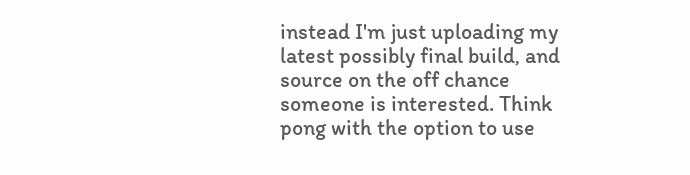instead I'm just uploading my latest possibly final build, and source on the off chance someone is interested. Think pong with the option to use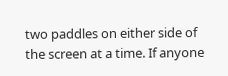two paddles on either side of the screen at a time. If anyone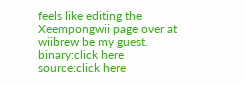feels like editing the Xeempongwii page over at wiibrew be my guest.
binary:click here
source:click here